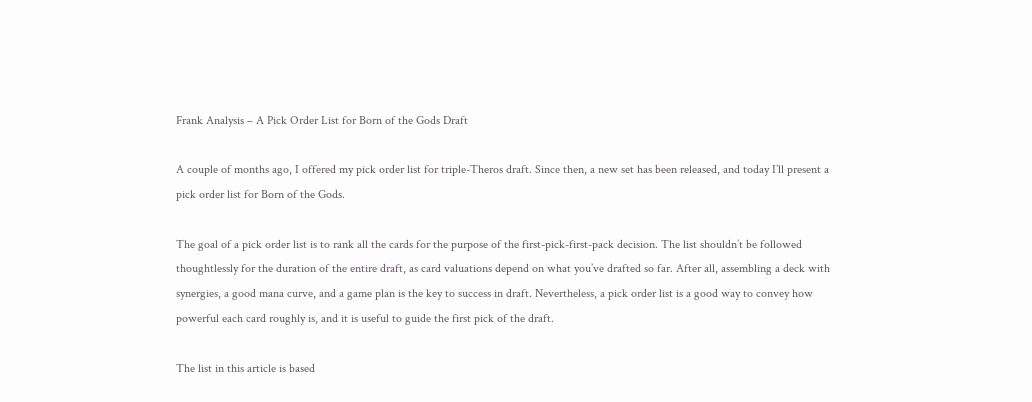Frank Analysis – A Pick Order List for Born of the Gods Draft

A couple of months ago, I offered my pick order list for triple-Theros draft. Since then, a new set has been released, and today I’ll present a pick order list for Born of the Gods.

The goal of a pick order list is to rank all the cards for the purpose of the first-pick-first-pack decision. The list shouldn’t be followed thoughtlessly for the duration of the entire draft, as card valuations depend on what you’ve drafted so far. After all, assembling a deck with synergies, a good mana curve, and a game plan is the key to success in draft. Nevertheless, a pick order list is a good way to convey how powerful each card roughly is, and it is useful to guide the first pick of the draft.

The list in this article is based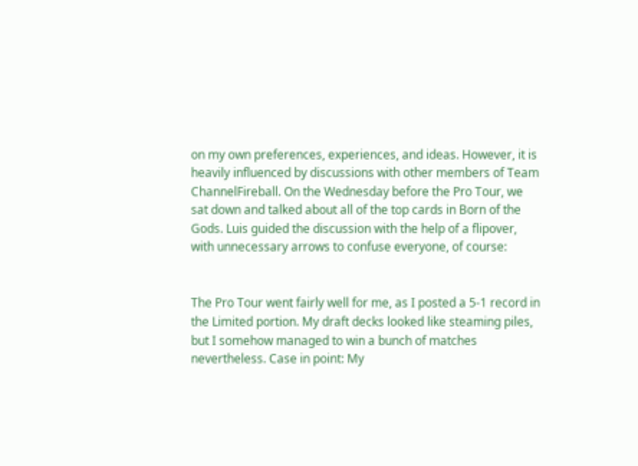on my own preferences, experiences, and ideas. However, it is heavily influenced by discussions with other members of Team ChannelFireball. On the Wednesday before the Pro Tour, we sat down and talked about all of the top cards in Born of the Gods. Luis guided the discussion with the help of a flipover, with unnecessary arrows to confuse everyone, of course:


The Pro Tour went fairly well for me, as I posted a 5-1 record in the Limited portion. My draft decks looked like steaming piles, but I somehow managed to win a bunch of matches nevertheless. Case in point: My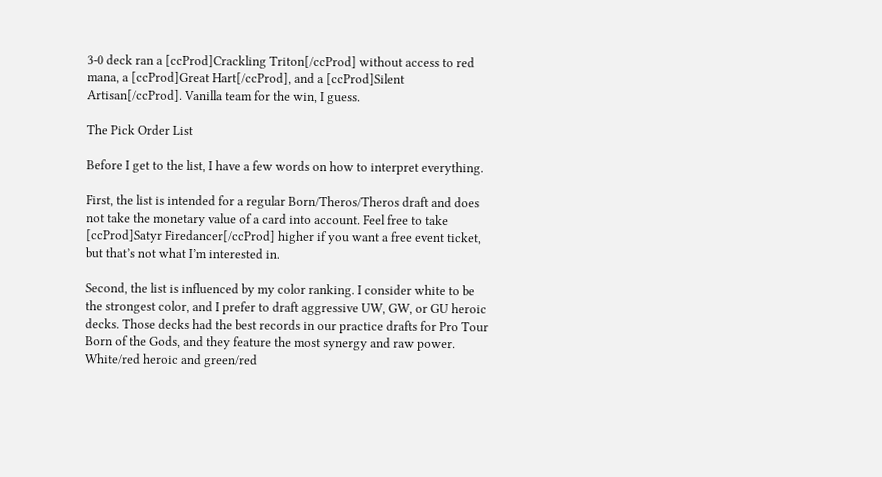3-0 deck ran a [ccProd]Crackling Triton[/ccProd] without access to red mana, a [ccProd]Great Hart[/ccProd], and a [ccProd]Silent Artisan[/ccProd]. Vanilla team for the win, I guess.

The Pick Order List

Before I get to the list, I have a few words on how to interpret everything.

First, the list is intended for a regular Born/Theros/Theros draft and does not take the monetary value of a card into account. Feel free to take [ccProd]Satyr Firedancer[/ccProd] higher if you want a free event ticket, but that’s not what I’m interested in.

Second, the list is influenced by my color ranking. I consider white to be the strongest color, and I prefer to draft aggressive UW, GW, or GU heroic decks. Those decks had the best records in our practice drafts for Pro Tour Born of the Gods, and they feature the most synergy and raw power. White/red heroic and green/red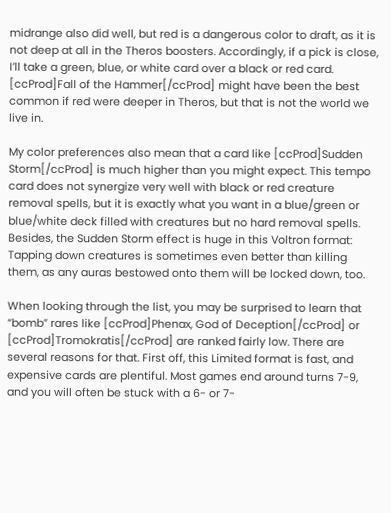midrange also did well, but red is a dangerous color to draft, as it is not deep at all in the Theros boosters. Accordingly, if a pick is close, I’ll take a green, blue, or white card over a black or red card. [ccProd]Fall of the Hammer[/ccProd] might have been the best common if red were deeper in Theros, but that is not the world we live in.

My color preferences also mean that a card like [ccProd]Sudden Storm[/ccProd] is much higher than you might expect. This tempo card does not synergize very well with black or red creature removal spells, but it is exactly what you want in a blue/green or blue/white deck filled with creatures but no hard removal spells. Besides, the Sudden Storm effect is huge in this Voltron format: Tapping down creatures is sometimes even better than killing them, as any auras bestowed onto them will be locked down, too.

When looking through the list, you may be surprised to learn that “bomb” rares like [ccProd]Phenax, God of Deception[/ccProd] or [ccProd]Tromokratis[/ccProd] are ranked fairly low. There are several reasons for that. First off, this Limited format is fast, and expensive cards are plentiful. Most games end around turns 7-9, and you will often be stuck with a 6- or 7-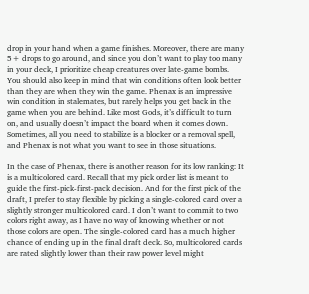drop in your hand when a game finishes. Moreover, there are many 5+ drops to go around, and since you don’t want to play too many in your deck, I prioritize cheap creatures over late-game bombs. You should also keep in mind that win conditions often look better than they are when they win the game. Phenax is an impressive win condition in stalemates, but rarely helps you get back in the game when you are behind. Like most Gods, it’s difficult to turn on, and usually doesn’t impact the board when it comes down. Sometimes, all you need to stabilize is a blocker or a removal spell, and Phenax is not what you want to see in those situations.

In the case of Phenax, there is another reason for its low ranking: It is a multicolored card. Recall that my pick order list is meant to guide the first-pick-first-pack decision. And for the first pick of the draft, I prefer to stay flexible by picking a single-colored card over a slightly stronger multicolored card. I don’t want to commit to two colors right away, as I have no way of knowing whether or not those colors are open. The single-colored card has a much higher chance of ending up in the final draft deck. So, multicolored cards are rated slightly lower than their raw power level might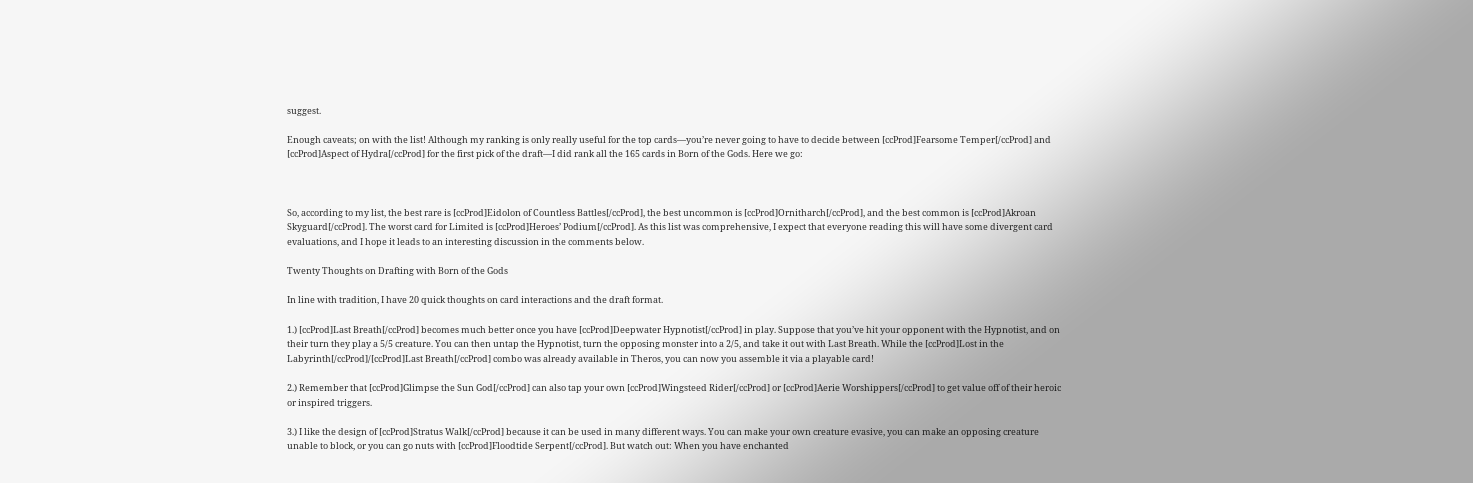suggest.

Enough caveats; on with the list! Although my ranking is only really useful for the top cards—you’re never going to have to decide between [ccProd]Fearsome Temper[/ccProd] and [ccProd]Aspect of Hydra[/ccProd] for the first pick of the draft—I did rank all the 165 cards in Born of the Gods. Here we go:



So, according to my list, the best rare is [ccProd]Eidolon of Countless Battles[/ccProd], the best uncommon is [ccProd]Ornitharch[/ccProd], and the best common is [ccProd]Akroan Skyguard[/ccProd]. The worst card for Limited is [ccProd]Heroes’ Podium[/ccProd]. As this list was comprehensive, I expect that everyone reading this will have some divergent card evaluations, and I hope it leads to an interesting discussion in the comments below.

Twenty Thoughts on Drafting with Born of the Gods

In line with tradition, I have 20 quick thoughts on card interactions and the draft format.

1.) [ccProd]Last Breath[/ccProd] becomes much better once you have [ccProd]Deepwater Hypnotist[/ccProd] in play. Suppose that you’ve hit your opponent with the Hypnotist, and on their turn they play a 5/5 creature. You can then untap the Hypnotist, turn the opposing monster into a 2/5, and take it out with Last Breath. While the [ccProd]Lost in the Labyrinth[/ccProd]/[ccProd]Last Breath[/ccProd] combo was already available in Theros, you can now you assemble it via a playable card!

2.) Remember that [ccProd]Glimpse the Sun God[/ccProd] can also tap your own [ccProd]Wingsteed Rider[/ccProd] or [ccProd]Aerie Worshippers[/ccProd] to get value off of their heroic or inspired triggers.

3.) I like the design of [ccProd]Stratus Walk[/ccProd] because it can be used in many different ways. You can make your own creature evasive, you can make an opposing creature unable to block, or you can go nuts with [ccProd]Floodtide Serpent[/ccProd]. But watch out: When you have enchanted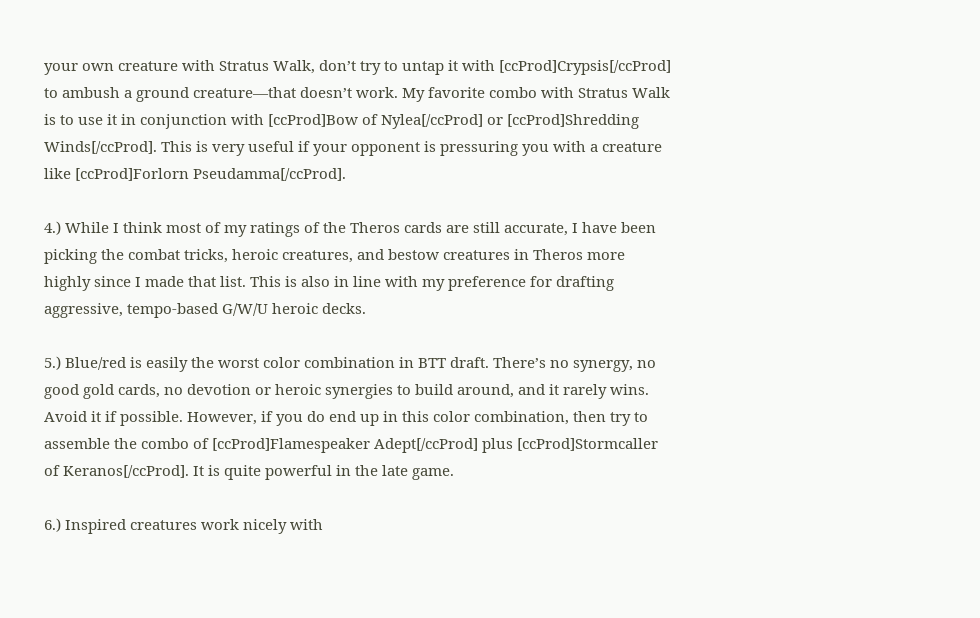your own creature with Stratus Walk, don’t try to untap it with [ccProd]Crypsis[/ccProd] to ambush a ground creature—that doesn’t work. My favorite combo with Stratus Walk is to use it in conjunction with [ccProd]Bow of Nylea[/ccProd] or [ccProd]Shredding Winds[/ccProd]. This is very useful if your opponent is pressuring you with a creature like [ccProd]Forlorn Pseudamma[/ccProd].

4.) While I think most of my ratings of the Theros cards are still accurate, I have been picking the combat tricks, heroic creatures, and bestow creatures in Theros more highly since I made that list. This is also in line with my preference for drafting aggressive, tempo-based G/W/U heroic decks.

5.) Blue/red is easily the worst color combination in BTT draft. There’s no synergy, no good gold cards, no devotion or heroic synergies to build around, and it rarely wins. Avoid it if possible. However, if you do end up in this color combination, then try to assemble the combo of [ccProd]Flamespeaker Adept[/ccProd] plus [ccProd]Stormcaller of Keranos[/ccProd]. It is quite powerful in the late game.

6.) Inspired creatures work nicely with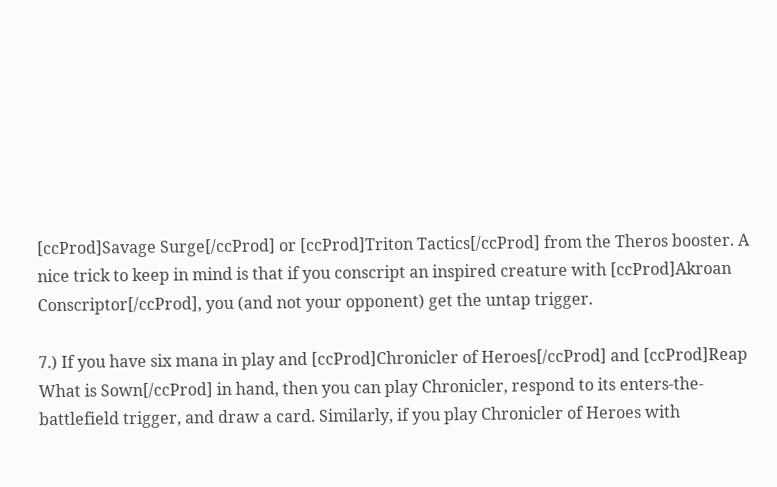[ccProd]Savage Surge[/ccProd] or [ccProd]Triton Tactics[/ccProd] from the Theros booster. A nice trick to keep in mind is that if you conscript an inspired creature with [ccProd]Akroan Conscriptor[/ccProd], you (and not your opponent) get the untap trigger.

7.) If you have six mana in play and [ccProd]Chronicler of Heroes[/ccProd] and [ccProd]Reap What is Sown[/ccProd] in hand, then you can play Chronicler, respond to its enters-the-battlefield trigger, and draw a card. Similarly, if you play Chronicler of Heroes with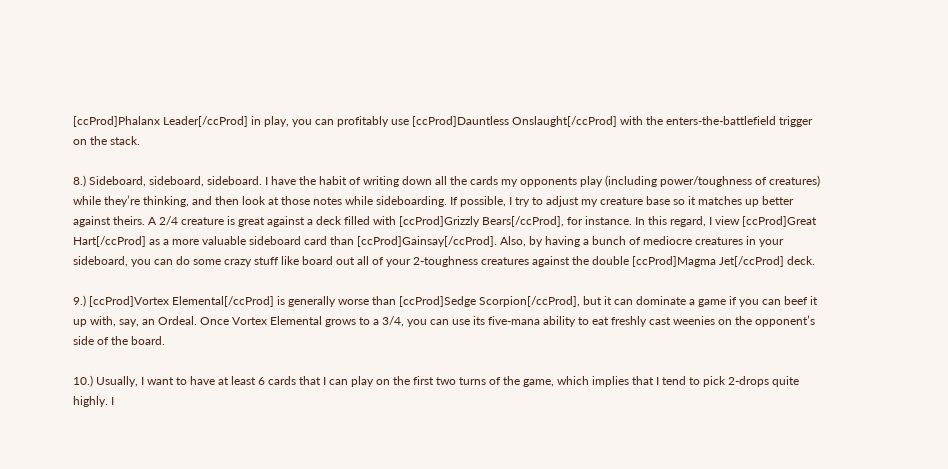[ccProd]Phalanx Leader[/ccProd] in play, you can profitably use [ccProd]Dauntless Onslaught[/ccProd] with the enters-the-battlefield trigger on the stack.

8.) Sideboard, sideboard, sideboard. I have the habit of writing down all the cards my opponents play (including power/toughness of creatures) while they’re thinking, and then look at those notes while sideboarding. If possible, I try to adjust my creature base so it matches up better against theirs. A 2/4 creature is great against a deck filled with [ccProd]Grizzly Bears[/ccProd], for instance. In this regard, I view [ccProd]Great Hart[/ccProd] as a more valuable sideboard card than [ccProd]Gainsay[/ccProd]. Also, by having a bunch of mediocre creatures in your sideboard, you can do some crazy stuff like board out all of your 2-toughness creatures against the double [ccProd]Magma Jet[/ccProd] deck.

9.) [ccProd]Vortex Elemental[/ccProd] is generally worse than [ccProd]Sedge Scorpion[/ccProd], but it can dominate a game if you can beef it up with, say, an Ordeal. Once Vortex Elemental grows to a 3/4, you can use its five-mana ability to eat freshly cast weenies on the opponent’s side of the board.

10.) Usually, I want to have at least 6 cards that I can play on the first two turns of the game, which implies that I tend to pick 2-drops quite highly. I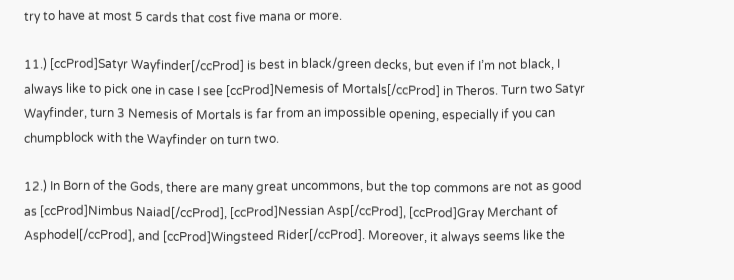try to have at most 5 cards that cost five mana or more.

11.) [ccProd]Satyr Wayfinder[/ccProd] is best in black/green decks, but even if I’m not black, I always like to pick one in case I see [ccProd]Nemesis of Mortals[/ccProd] in Theros. Turn two Satyr Wayfinder, turn 3 Nemesis of Mortals is far from an impossible opening, especially if you can chumpblock with the Wayfinder on turn two.

12.) In Born of the Gods, there are many great uncommons, but the top commons are not as good as [ccProd]Nimbus Naiad[/ccProd], [ccProd]Nessian Asp[/ccProd], [ccProd]Gray Merchant of Asphodel[/ccProd], and [ccProd]Wingsteed Rider[/ccProd]. Moreover, it always seems like the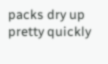packs dry up pretty quickly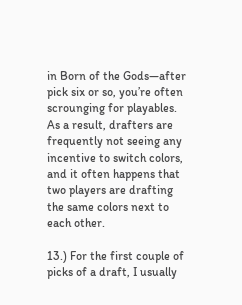in Born of the Gods—after pick six or so, you’re often scrounging for playables. As a result, drafters are frequently not seeing any incentive to switch colors, and it often happens that two players are drafting the same colors next to each other.

13.) For the first couple of picks of a draft, I usually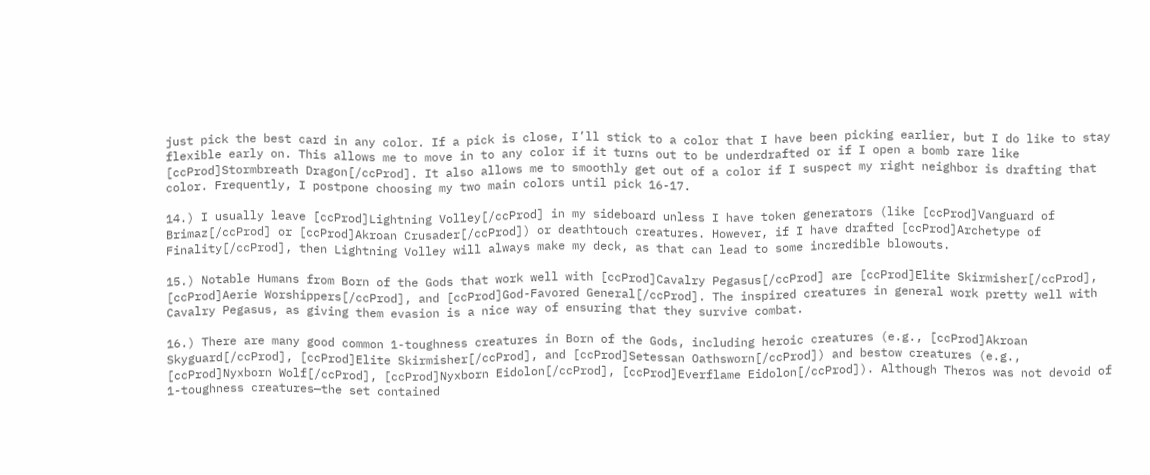just pick the best card in any color. If a pick is close, I’ll stick to a color that I have been picking earlier, but I do like to stay flexible early on. This allows me to move in to any color if it turns out to be underdrafted or if I open a bomb rare like [ccProd]Stormbreath Dragon[/ccProd]. It also allows me to smoothly get out of a color if I suspect my right neighbor is drafting that color. Frequently, I postpone choosing my two main colors until pick 16-17.

14.) I usually leave [ccProd]Lightning Volley[/ccProd] in my sideboard unless I have token generators (like [ccProd]Vanguard of Brimaz[/ccProd] or [ccProd]Akroan Crusader[/ccProd]) or deathtouch creatures. However, if I have drafted [ccProd]Archetype of Finality[/ccProd], then Lightning Volley will always make my deck, as that can lead to some incredible blowouts.

15.) Notable Humans from Born of the Gods that work well with [ccProd]Cavalry Pegasus[/ccProd] are [ccProd]Elite Skirmisher[/ccProd], [ccProd]Aerie Worshippers[/ccProd], and [ccProd]God-Favored General[/ccProd]. The inspired creatures in general work pretty well with Cavalry Pegasus, as giving them evasion is a nice way of ensuring that they survive combat.

16.) There are many good common 1-toughness creatures in Born of the Gods, including heroic creatures (e.g., [ccProd]Akroan Skyguard[/ccProd], [ccProd]Elite Skirmisher[/ccProd], and [ccProd]Setessan Oathsworn[/ccProd]) and bestow creatures (e.g., [ccProd]Nyxborn Wolf[/ccProd], [ccProd]Nyxborn Eidolon[/ccProd], [ccProd]Everflame Eidolon[/ccProd]). Although Theros was not devoid of 1-toughness creatures—the set contained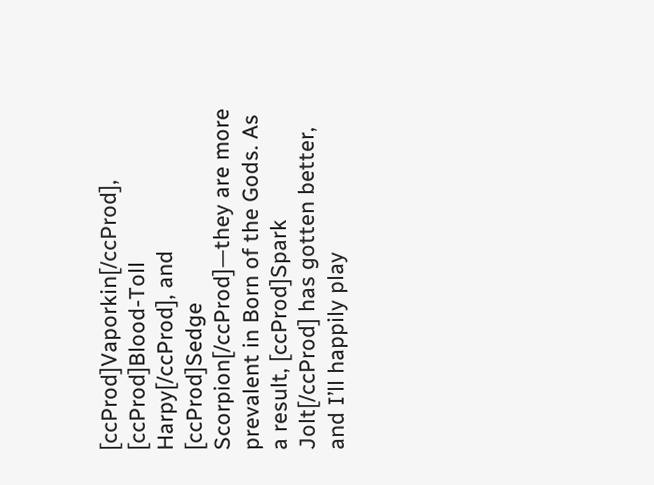[ccProd]Vaporkin[/ccProd], [ccProd]Blood-Toll Harpy[/ccProd], and [ccProd]Sedge Scorpion[/ccProd]—they are more prevalent in Born of the Gods. As a result, [ccProd]Spark Jolt[/ccProd] has gotten better, and I’ll happily play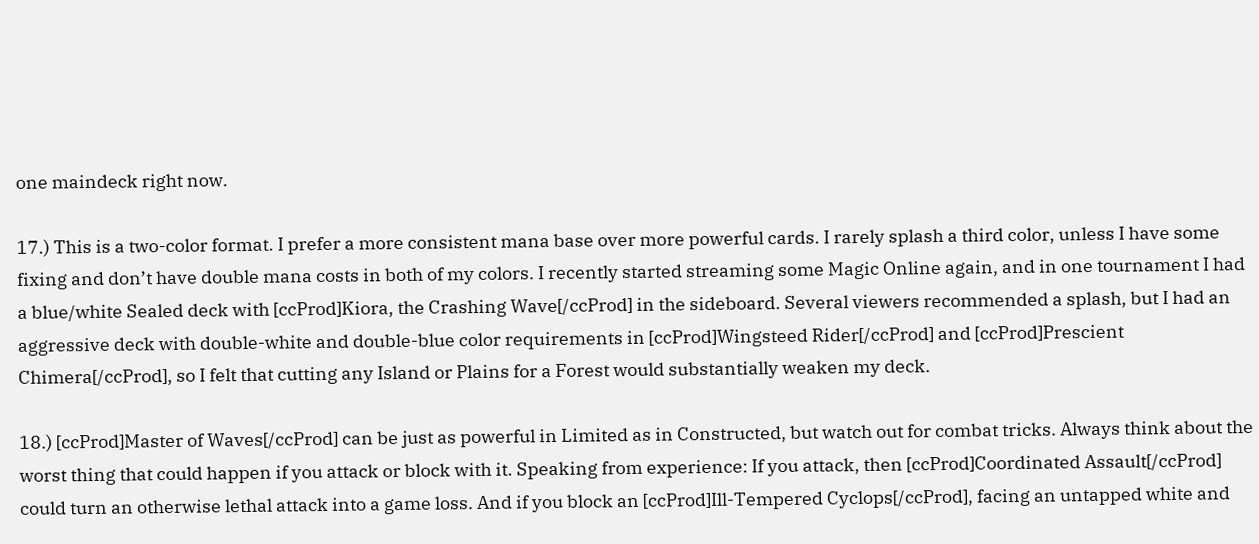one maindeck right now.

17.) This is a two-color format. I prefer a more consistent mana base over more powerful cards. I rarely splash a third color, unless I have some fixing and don’t have double mana costs in both of my colors. I recently started streaming some Magic Online again, and in one tournament I had a blue/white Sealed deck with [ccProd]Kiora, the Crashing Wave[/ccProd] in the sideboard. Several viewers recommended a splash, but I had an aggressive deck with double-white and double-blue color requirements in [ccProd]Wingsteed Rider[/ccProd] and [ccProd]Prescient Chimera[/ccProd], so I felt that cutting any Island or Plains for a Forest would substantially weaken my deck.

18.) [ccProd]Master of Waves[/ccProd] can be just as powerful in Limited as in Constructed, but watch out for combat tricks. Always think about the worst thing that could happen if you attack or block with it. Speaking from experience: If you attack, then [ccProd]Coordinated Assault[/ccProd] could turn an otherwise lethal attack into a game loss. And if you block an [ccProd]Ill-Tempered Cyclops[/ccProd], facing an untapped white and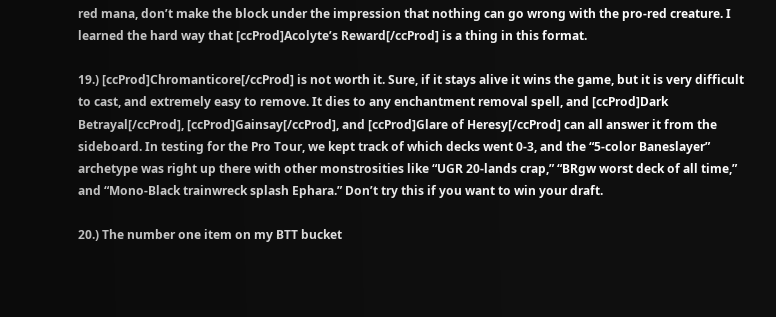red mana, don’t make the block under the impression that nothing can go wrong with the pro-red creature. I learned the hard way that [ccProd]Acolyte’s Reward[/ccProd] is a thing in this format.

19.) [ccProd]Chromanticore[/ccProd] is not worth it. Sure, if it stays alive it wins the game, but it is very difficult to cast, and extremely easy to remove. It dies to any enchantment removal spell, and [ccProd]Dark Betrayal[/ccProd], [ccProd]Gainsay[/ccProd], and [ccProd]Glare of Heresy[/ccProd] can all answer it from the sideboard. In testing for the Pro Tour, we kept track of which decks went 0-3, and the “5-color Baneslayer” archetype was right up there with other monstrosities like “UGR 20-lands crap,” “BRgw worst deck of all time,” and “Mono-Black trainwreck splash Ephara.” Don’t try this if you want to win your draft.

20.) The number one item on my BTT bucket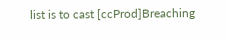list is to cast [ccProd]Breaching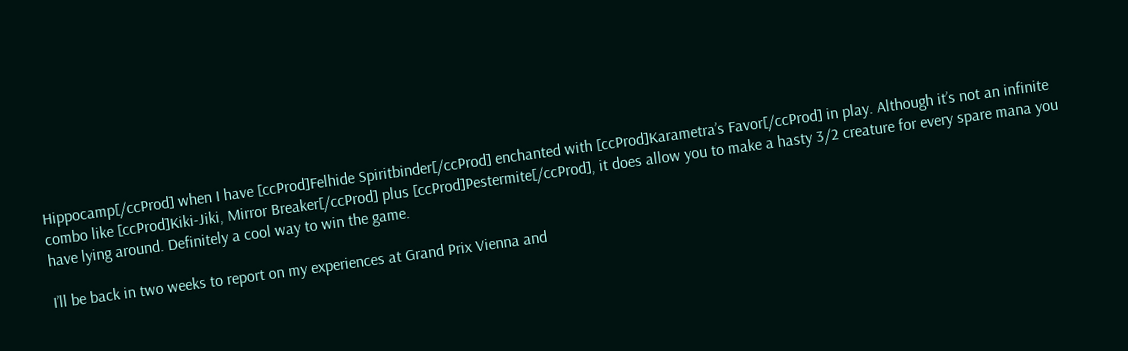Hippocamp[/ccProd] when I have [ccProd]Felhide Spiritbinder[/ccProd] enchanted with [ccProd]Karametra’s Favor[/ccProd] in play. Although it’s not an infinite combo like [ccProd]Kiki-Jiki, Mirror Breaker[/ccProd] plus [ccProd]Pestermite[/ccProd], it does allow you to make a hasty 3/2 creature for every spare mana you have lying around. Definitely a cool way to win the game.

I’ll be back in two weeks to report on my experiences at Grand Prix Vienna and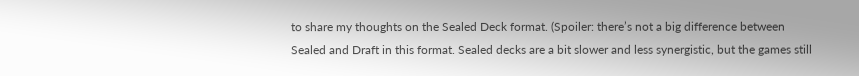to share my thoughts on the Sealed Deck format. (Spoiler: there’s not a big difference between Sealed and Draft in this format. Sealed decks are a bit slower and less synergistic, but the games still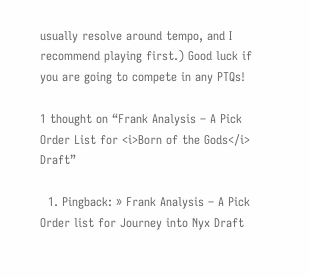usually resolve around tempo, and I recommend playing first.) Good luck if you are going to compete in any PTQs!

1 thought on “Frank Analysis – A Pick Order List for <i>Born of the Gods</i> Draft”

  1. Pingback: » Frank Analysis – A Pick Order list for Journey into Nyx Draft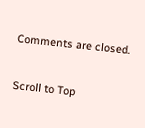Comments are closed.

Scroll to Top